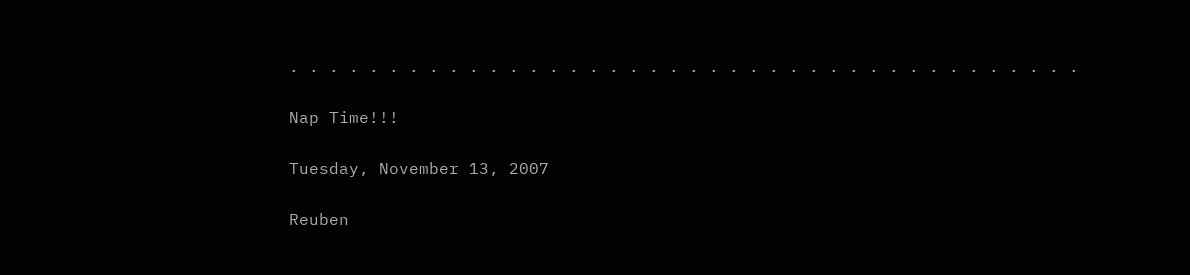. . . . . . . . . . . . . . . . . . . . . . . . . . . . . . . . . . . . . . . .

Nap Time!!!

Tuesday, November 13, 2007

Reuben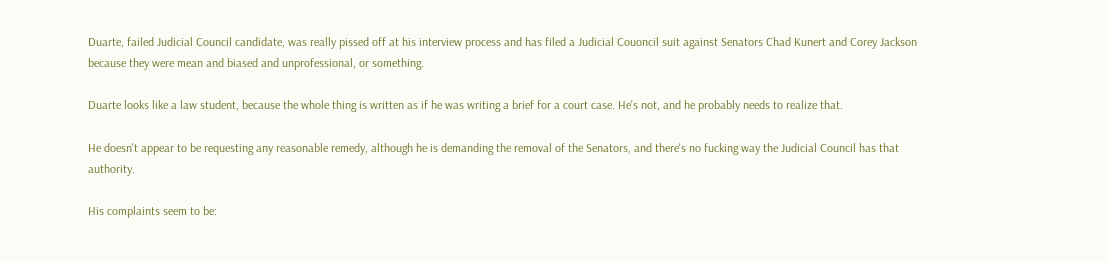Duarte, failed Judicial Council candidate, was really pissed off at his interview process and has filed a Judicial Couoncil suit against Senators Chad Kunert and Corey Jackson because they were mean and biased and unprofessional, or something.

Duarte looks like a law student, because the whole thing is written as if he was writing a brief for a court case. He's not, and he probably needs to realize that.

He doesn't appear to be requesting any reasonable remedy, although he is demanding the removal of the Senators, and there's no fucking way the Judicial Council has that authority.

His complaints seem to be: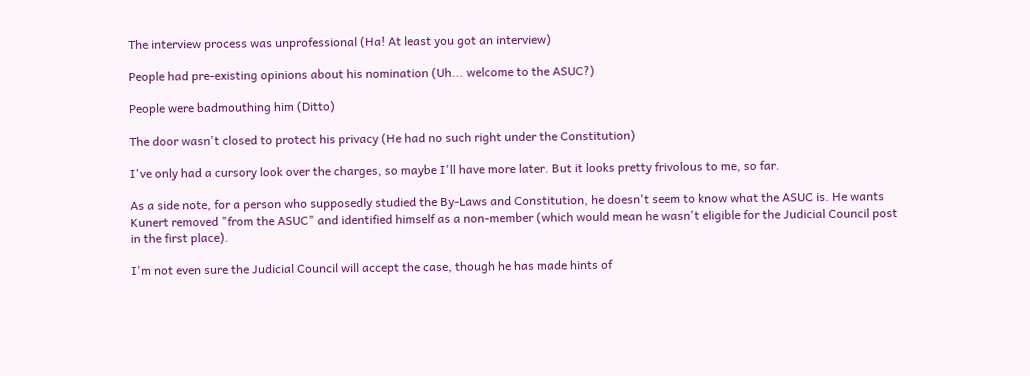The interview process was unprofessional (Ha! At least you got an interview)

People had pre-existing opinions about his nomination (Uh... welcome to the ASUC?)

People were badmouthing him (Ditto)

The door wasn't closed to protect his privacy (He had no such right under the Constitution)

I've only had a cursory look over the charges, so maybe I'll have more later. But it looks pretty frivolous to me, so far.

As a side note, for a person who supposedly studied the By-Laws and Constitution, he doesn't seem to know what the ASUC is. He wants Kunert removed "from the ASUC" and identified himself as a non-member (which would mean he wasn't eligible for the Judicial Council post in the first place).

I'm not even sure the Judicial Council will accept the case, though he has made hints of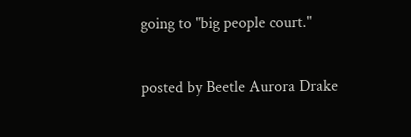going to "big people court."

posted by Beetle Aurora Drake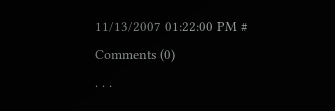11/13/2007 01:22:00 PM #
Comments (0)
. . .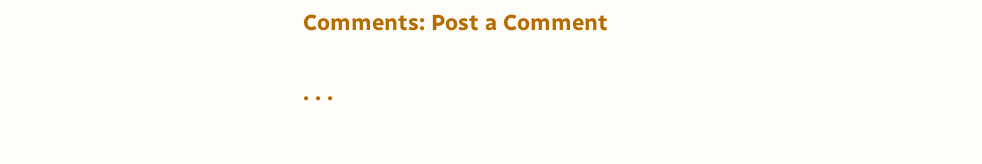Comments: Post a Comment

. . .